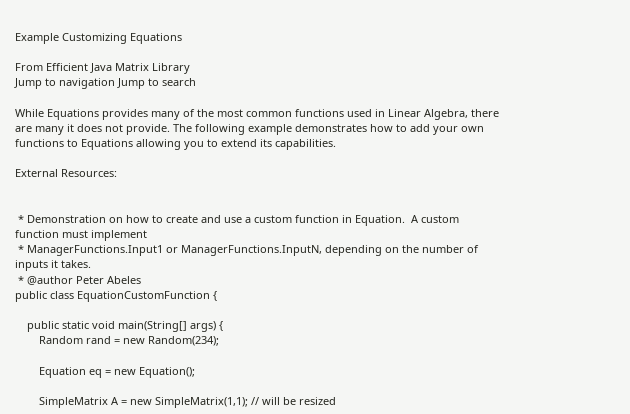Example Customizing Equations

From Efficient Java Matrix Library
Jump to navigation Jump to search

While Equations provides many of the most common functions used in Linear Algebra, there are many it does not provide. The following example demonstrates how to add your own functions to Equations allowing you to extend its capabilities.

External Resources:


 * Demonstration on how to create and use a custom function in Equation.  A custom function must implement
 * ManagerFunctions.Input1 or ManagerFunctions.InputN, depending on the number of inputs it takes.
 * @author Peter Abeles
public class EquationCustomFunction {

    public static void main(String[] args) {
        Random rand = new Random(234);

        Equation eq = new Equation();

        SimpleMatrix A = new SimpleMatrix(1,1); // will be resized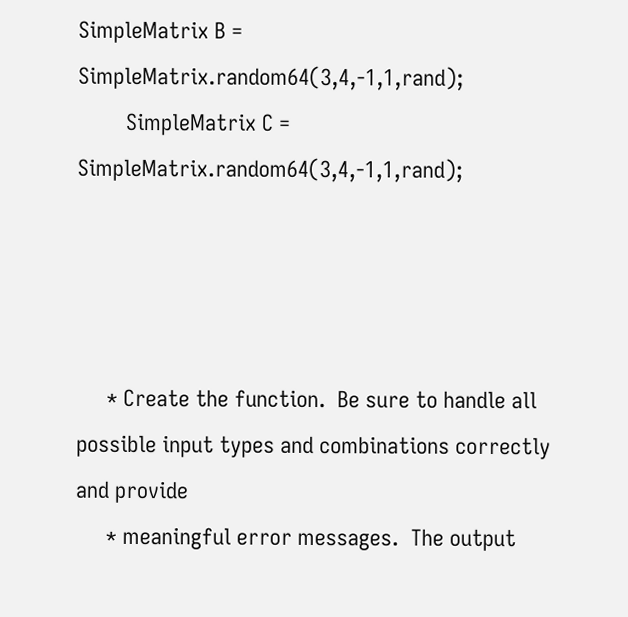SimpleMatrix B = SimpleMatrix.random64(3,4,-1,1,rand);
        SimpleMatrix C = SimpleMatrix.random64(3,4,-1,1,rand);




     * Create the function.  Be sure to handle all possible input types and combinations correctly and provide
     * meaningful error messages.  The output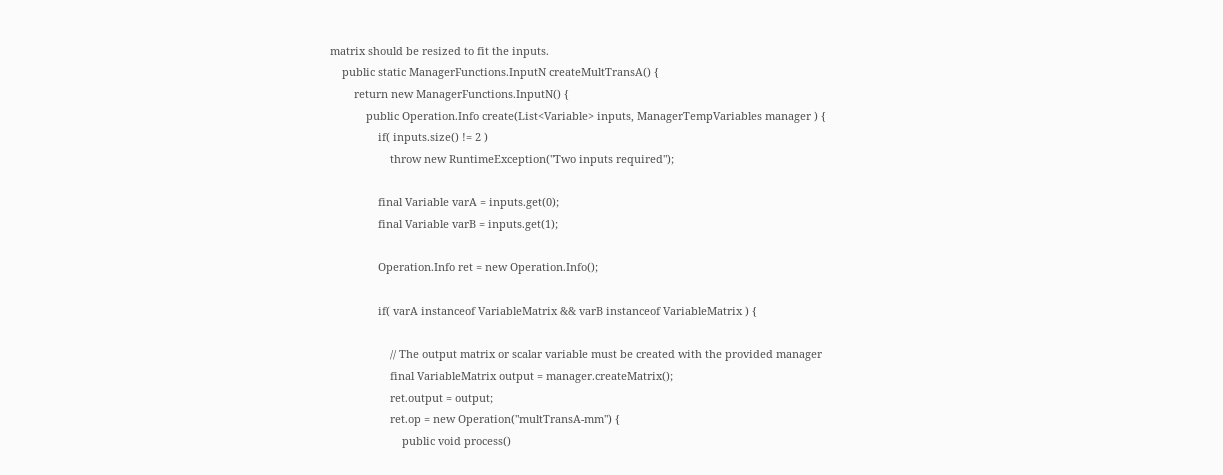matrix should be resized to fit the inputs.
    public static ManagerFunctions.InputN createMultTransA() {
        return new ManagerFunctions.InputN() {
            public Operation.Info create(List<Variable> inputs, ManagerTempVariables manager ) {
                if( inputs.size() != 2 )
                    throw new RuntimeException("Two inputs required");

                final Variable varA = inputs.get(0);
                final Variable varB = inputs.get(1);

                Operation.Info ret = new Operation.Info();

                if( varA instanceof VariableMatrix && varB instanceof VariableMatrix ) {

                    // The output matrix or scalar variable must be created with the provided manager
                    final VariableMatrix output = manager.createMatrix();
                    ret.output = output;
                    ret.op = new Operation("multTransA-mm") {
                        public void process()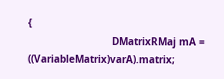{
                            DMatrixRMaj mA = ((VariableMatrix)varA).matrix;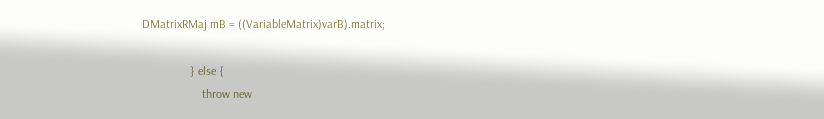DMatrixRMaj mB = ((VariableMatrix)varB).matrix;

                } else {
                    throw new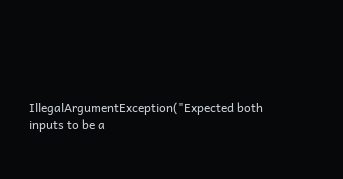IllegalArgumentException("Expected both inputs to be a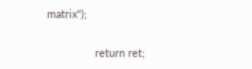matrix");

                return ret;